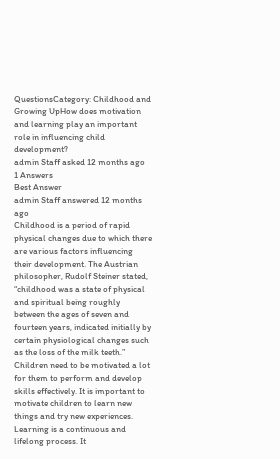QuestionsCategory: Childhood and Growing UpHow does motivation and learning play an important role in influencing child development?
admin Staff asked 12 months ago
1 Answers
Best Answer
admin Staff answered 12 months ago
Childhood is a period of rapid physical changes due to which there are various factors influencing their development. The Austrian philosopher, Rudolf Steiner stated, “childhood was a state of physical and spiritual being roughly between the ages of seven and fourteen years, indicated initially by certain physiological changes such as the loss of the milk teeth.” Children need to be motivated a lot for them to perform and develop skills effectively. It is important to motivate children to learn new things and try new experiences. Learning is a continuous and lifelong process. It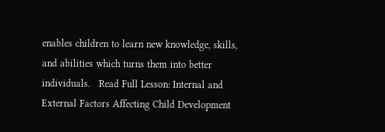enables children to learn new knowledge, skills, and abilities which turns them into better individuals.   Read Full Lesson: Internal and External Factors Affecting Child Development